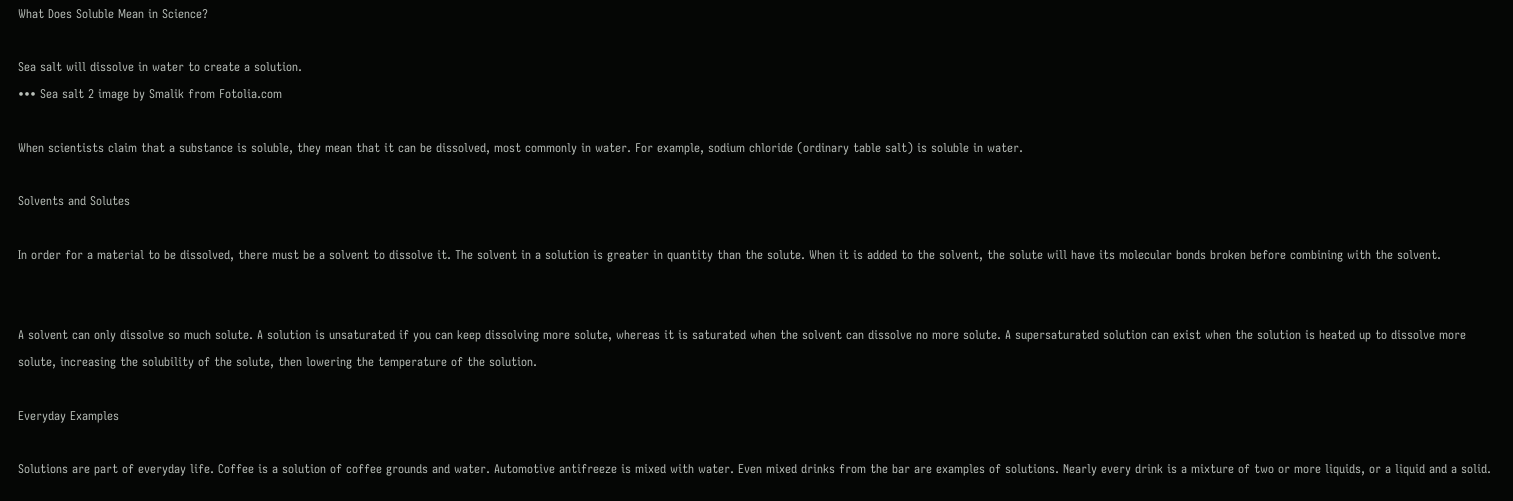What Does Soluble Mean in Science?

Sea salt will dissolve in water to create a solution.
••• Sea salt 2 image by Smalik from Fotolia.com

When scientists claim that a substance is soluble, they mean that it can be dissolved, most commonly in water. For example, sodium chloride (ordinary table salt) is soluble in water.

Solvents and Solutes

In order for a material to be dissolved, there must be a solvent to dissolve it. The solvent in a solution is greater in quantity than the solute. When it is added to the solvent, the solute will have its molecular bonds broken before combining with the solvent.


A solvent can only dissolve so much solute. A solution is unsaturated if you can keep dissolving more solute, whereas it is saturated when the solvent can dissolve no more solute. A supersaturated solution can exist when the solution is heated up to dissolve more solute, increasing the solubility of the solute, then lowering the temperature of the solution.

Everyday Examples

Solutions are part of everyday life. Coffee is a solution of coffee grounds and water. Automotive antifreeze is mixed with water. Even mixed drinks from the bar are examples of solutions. Nearly every drink is a mixture of two or more liquids, or a liquid and a solid.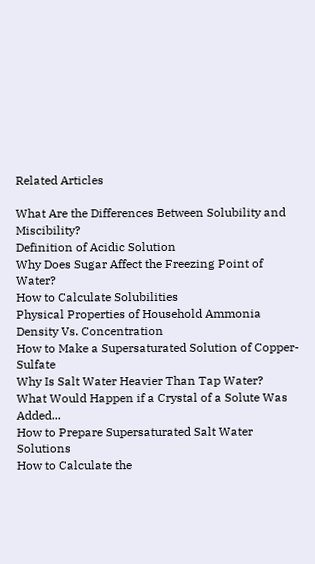Related Articles

What Are the Differences Between Solubility and Miscibility?
Definition of Acidic Solution
Why Does Sugar Affect the Freezing Point of Water?
How to Calculate Solubilities
Physical Properties of Household Ammonia
Density Vs. Concentration
How to Make a Supersaturated Solution of Copper-Sulfate
Why Is Salt Water Heavier Than Tap Water?
What Would Happen if a Crystal of a Solute Was Added...
How to Prepare Supersaturated Salt Water Solutions
How to Calculate the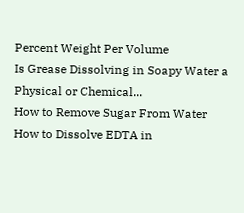Percent Weight Per Volume
Is Grease Dissolving in Soapy Water a Physical or Chemical...
How to Remove Sugar From Water
How to Dissolve EDTA in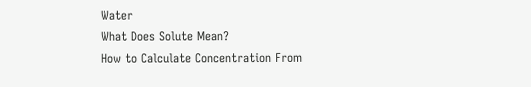Water
What Does Solute Mean?
How to Calculate Concentration From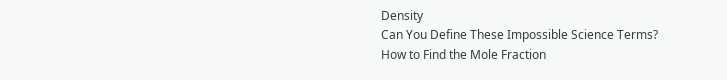Density
Can You Define These Impossible Science Terms?
How to Find the Mole Fraction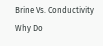Brine Vs. Conductivity
Why Do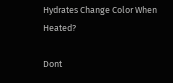Hydrates Change Color When Heated?

Dont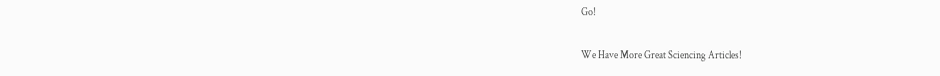Go!

We Have More Great Sciencing Articles!